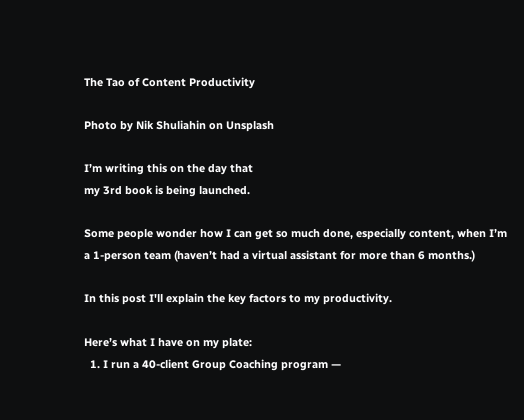The Tao of Content Productivity

Photo by Nik Shuliahin on Unsplash

I’m writing this on the day that
my 3rd book is being launched.

Some people wonder how I can get so much done, especially content, when I’m a 1-person team (haven’t had a virtual assistant for more than 6 months.)

In this post I'll explain the key factors to my productivity.

Here’s what I have on my plate:
  1. I run a 40-client Group Coaching program —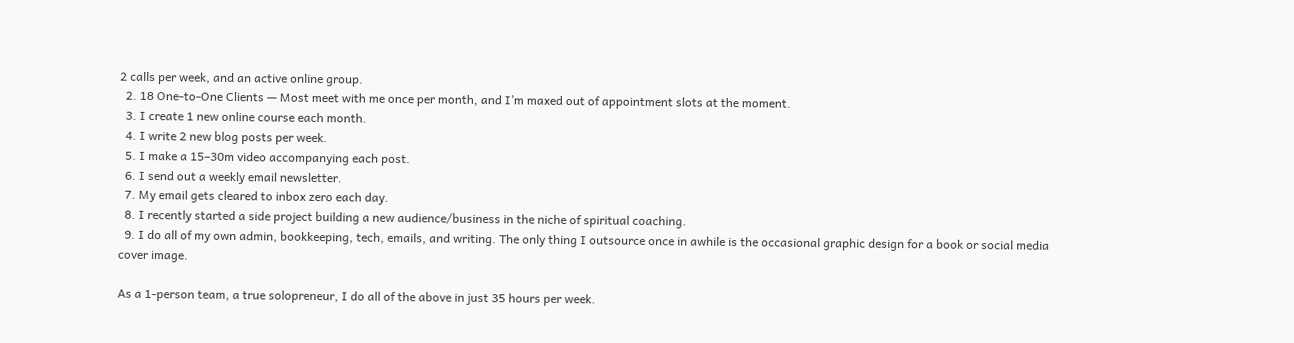2 calls per week, and an active online group.
  2. 18 One-to-One Clients — Most meet with me once per month, and I’m maxed out of appointment slots at the moment.
  3. I create 1 new online course each month.
  4. I write 2 new blog posts per week.
  5. I make a 15–30m video accompanying each post.
  6. I send out a weekly email newsletter.
  7. My email gets cleared to inbox zero each day.
  8. I recently started a side project building a new audience/business in the niche of spiritual coaching.
  9. I do all of my own admin, bookkeeping, tech, emails, and writing. The only thing I outsource once in awhile is the occasional graphic design for a book or social media cover image.

As a 1-person team, a true solopreneur, I do all of the above in just 35 hours per week.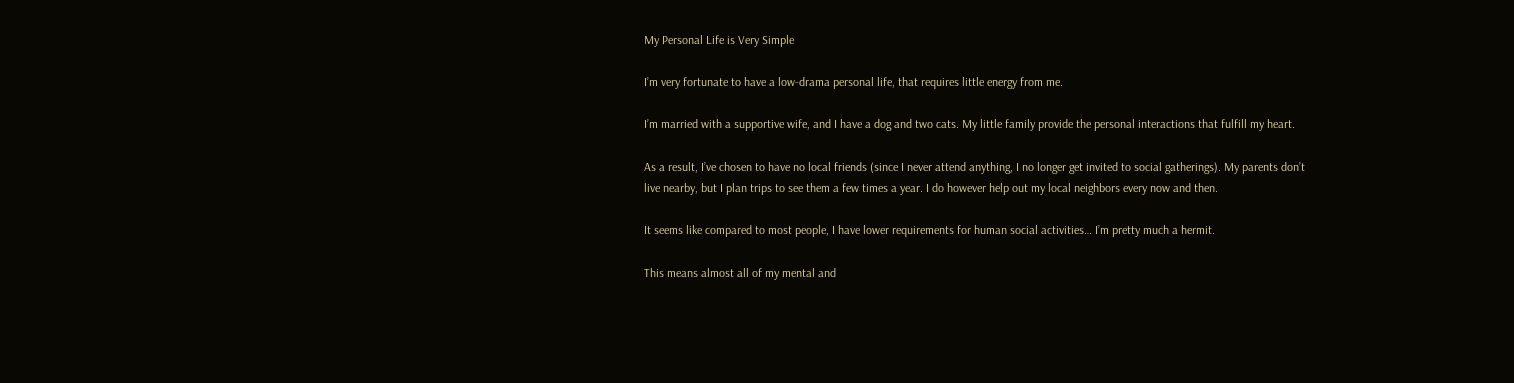My Personal Life is Very Simple

I’m very fortunate to have a low-drama personal life, that requires little energy from me.

I’m married with a supportive wife, and I have a dog and two cats. My little family provide the personal interactions that fulfill my heart.

As a result, I’ve chosen to have no local friends (since I never attend anything, I no longer get invited to social gatherings). My parents don’t live nearby, but I plan trips to see them a few times a year. I do however help out my local neighbors every now and then.

It seems like compared to most people, I have lower requirements for human social activities… I’m pretty much a hermit.

This means almost all of my mental and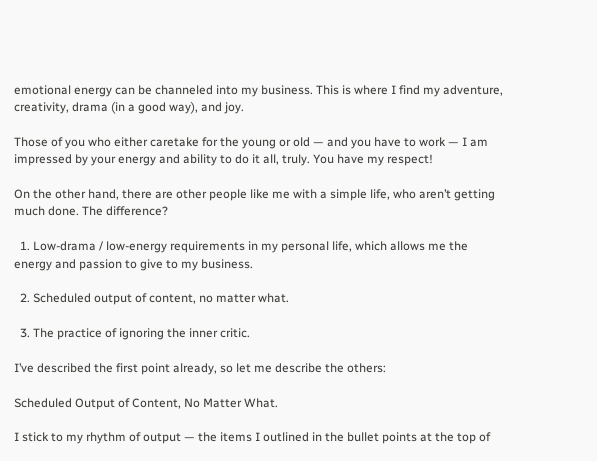emotional energy can be channeled into my business. This is where I find my adventure, creativity, drama (in a good way), and joy.

Those of you who either caretake for the young or old — and you have to work — I am impressed by your energy and ability to do it all, truly. You have my respect!

On the other hand, there are other people like me with a simple life, who aren’t getting much done. The difference?

  1. Low-drama / low-energy requirements in my personal life, which allows me the energy and passion to give to my business.

  2. Scheduled output of content, no matter what.

  3. The practice of ignoring the inner critic.

I’ve described the first point already, so let me describe the others:

Scheduled Output of Content, No Matter What.

I stick to my rhythm of output — the items I outlined in the bullet points at the top of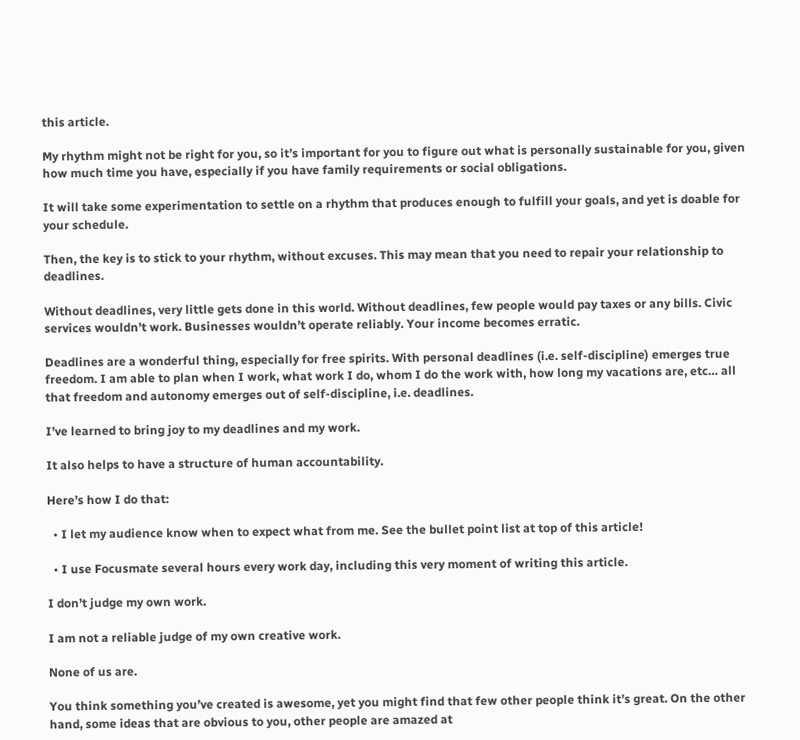this article.

My rhythm might not be right for you, so it’s important for you to figure out what is personally sustainable for you, given how much time you have, especially if you have family requirements or social obligations.

It will take some experimentation to settle on a rhythm that produces enough to fulfill your goals, and yet is doable for your schedule.

Then, the key is to stick to your rhythm, without excuses. This may mean that you need to repair your relationship to deadlines.

Without deadlines, very little gets done in this world. Without deadlines, few people would pay taxes or any bills. Civic services wouldn’t work. Businesses wouldn’t operate reliably. Your income becomes erratic.

Deadlines are a wonderful thing, especially for free spirits. With personal deadlines (i.e. self-discipline) emerges true freedom. I am able to plan when I work, what work I do, whom I do the work with, how long my vacations are, etc… all that freedom and autonomy emerges out of self-discipline, i.e. deadlines.

I’ve learned to bring joy to my deadlines and my work.

It also helps to have a structure of human accountability.

Here’s how I do that:

  • I let my audience know when to expect what from me. See the bullet point list at top of this article!

  • I use Focusmate several hours every work day, including this very moment of writing this article.

I don’t judge my own work.

I am not a reliable judge of my own creative work.

None of us are.

You think something you’ve created is awesome, yet you might find that few other people think it’s great. On the other hand, some ideas that are obvious to you, other people are amazed at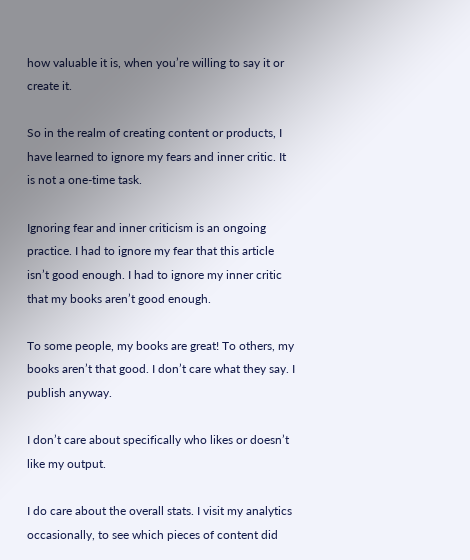how valuable it is, when you’re willing to say it or create it.

So in the realm of creating content or products, I have learned to ignore my fears and inner critic. It is not a one-time task.

Ignoring fear and inner criticism is an ongoing practice. I had to ignore my fear that this article isn’t good enough. I had to ignore my inner critic that my books aren’t good enough.

To some people, my books are great! To others, my books aren’t that good. I don’t care what they say. I publish anyway.

I don’t care about specifically who likes or doesn’t like my output.

I do care about the overall stats. I visit my analytics occasionally, to see which pieces of content did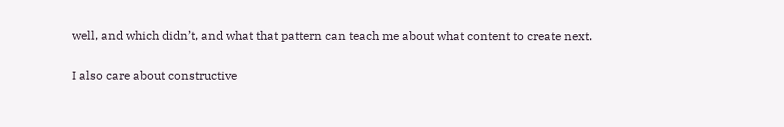well, and which didn’t, and what that pattern can teach me about what content to create next.

I also care about constructive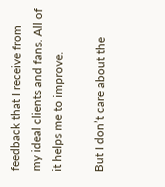feedback that I receive from my ideal clients and fans. All of it helps me to improve.

But I don’t care about the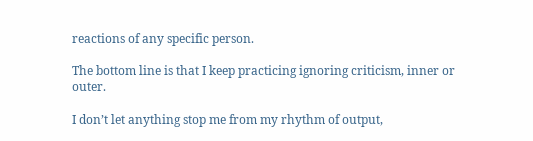reactions of any specific person.

The bottom line is that I keep practicing ignoring criticism, inner or outer.

I don’t let anything stop me from my rhythm of output,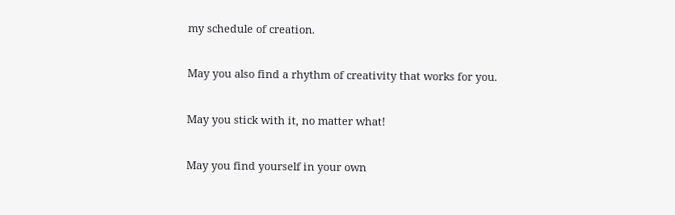my schedule of creation.

May you also find a rhythm of creativity that works for you.

May you stick with it, no matter what!

May you find yourself in your own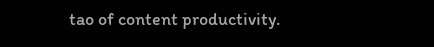tao of content productivity.